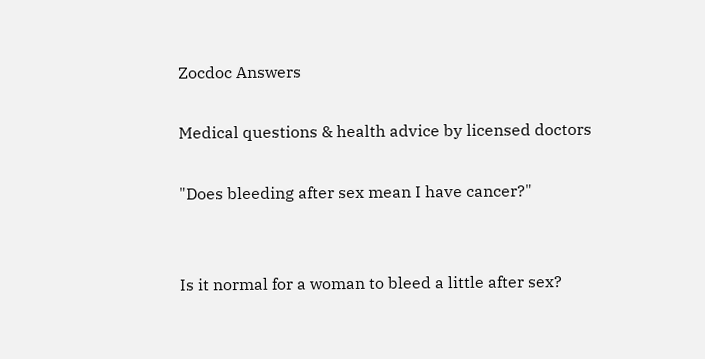Zocdoc Answers

Medical questions & health advice by licensed doctors

"Does bleeding after sex mean I have cancer?"


Is it normal for a woman to bleed a little after sex?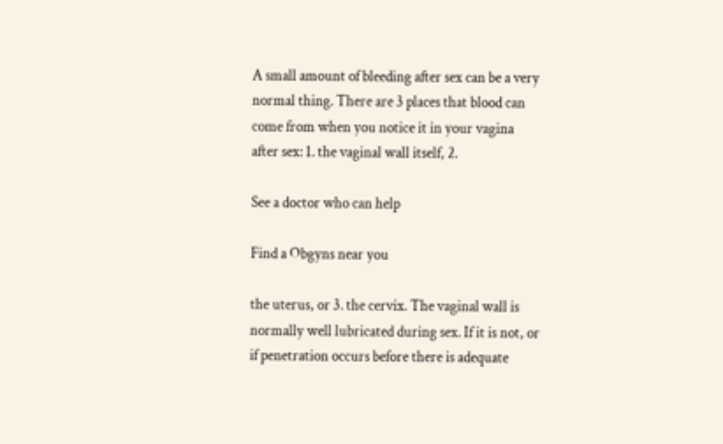A small amount of bleeding after sex can be a very normal thing. There are 3 places that blood can come from when you notice it in your vagina after sex: 1. the vaginal wall itself, 2.

See a doctor who can help

Find a Obgyns near you

the uterus, or 3. the cervix. The vaginal wall is normally well lubricated during sex. If it is not, or if penetration occurs before there is adequate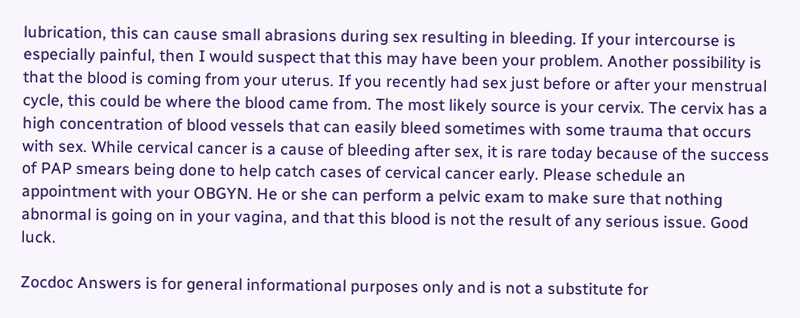lubrication, this can cause small abrasions during sex resulting in bleeding. If your intercourse is especially painful, then I would suspect that this may have been your problem. Another possibility is that the blood is coming from your uterus. If you recently had sex just before or after your menstrual cycle, this could be where the blood came from. The most likely source is your cervix. The cervix has a high concentration of blood vessels that can easily bleed sometimes with some trauma that occurs with sex. While cervical cancer is a cause of bleeding after sex, it is rare today because of the success of PAP smears being done to help catch cases of cervical cancer early. Please schedule an appointment with your OBGYN. He or she can perform a pelvic exam to make sure that nothing abnormal is going on in your vagina, and that this blood is not the result of any serious issue. Good luck.

Zocdoc Answers is for general informational purposes only and is not a substitute for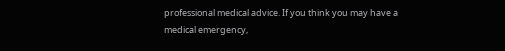professional medical advice. If you think you may have a medical emergency,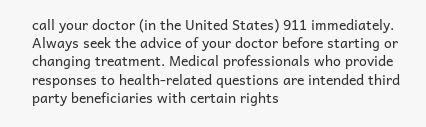call your doctor (in the United States) 911 immediately. Always seek the advice of your doctor before starting or changing treatment. Medical professionals who provide responses to health-related questions are intended third party beneficiaries with certain rights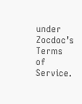under Zocdoc’s Terms of Service.